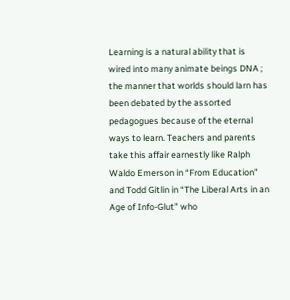Learning is a natural ability that is wired into many animate beings DNA ; the manner that worlds should larn has been debated by the assorted pedagogues because of the eternal ways to learn. Teachers and parents take this affair earnestly like Ralph Waldo Emerson in “From Education” and Todd Gitlin in “The Liberal Arts in an Age of Info-Glut” who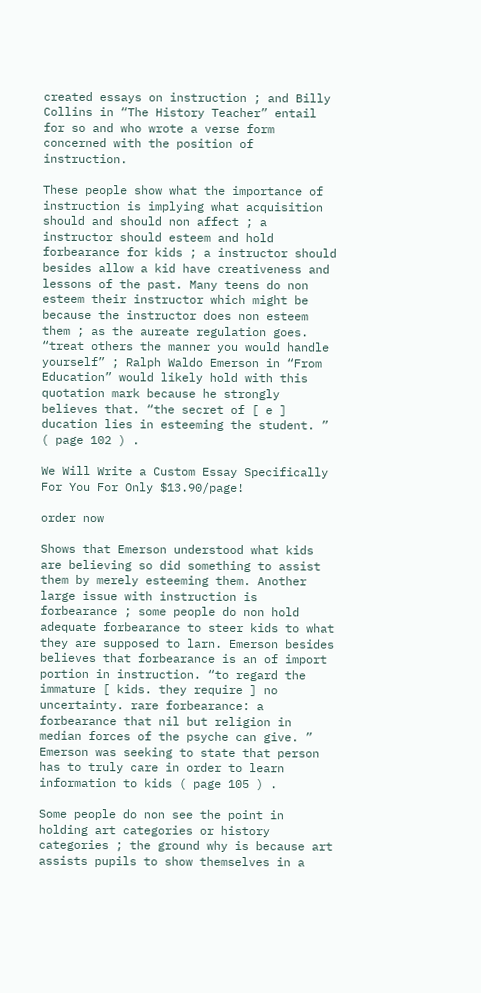created essays on instruction ; and Billy Collins in “The History Teacher” entail for so and who wrote a verse form concerned with the position of instruction.

These people show what the importance of instruction is implying what acquisition should and should non affect ; a instructor should esteem and hold forbearance for kids ; a instructor should besides allow a kid have creativeness and lessons of the past. Many teens do non esteem their instructor which might be because the instructor does non esteem them ; as the aureate regulation goes. “treat others the manner you would handle yourself” ; Ralph Waldo Emerson in “From Education” would likely hold with this quotation mark because he strongly believes that. “the secret of [ e ] ducation lies in esteeming the student. ” ( page 102 ) .

We Will Write a Custom Essay Specifically
For You For Only $13.90/page!

order now

Shows that Emerson understood what kids are believing so did something to assist them by merely esteeming them. Another large issue with instruction is forbearance ; some people do non hold adequate forbearance to steer kids to what they are supposed to larn. Emerson besides believes that forbearance is an of import portion in instruction. “to regard the immature [ kids. they require ] no uncertainty. rare forbearance: a forbearance that nil but religion in median forces of the psyche can give. ” Emerson was seeking to state that person has to truly care in order to learn information to kids ( page 105 ) .

Some people do non see the point in holding art categories or history categories ; the ground why is because art assists pupils to show themselves in a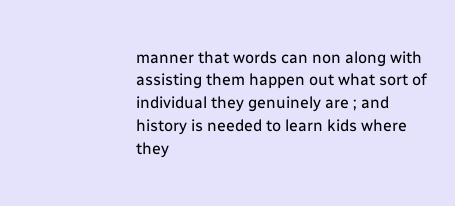manner that words can non along with assisting them happen out what sort of individual they genuinely are ; and history is needed to learn kids where they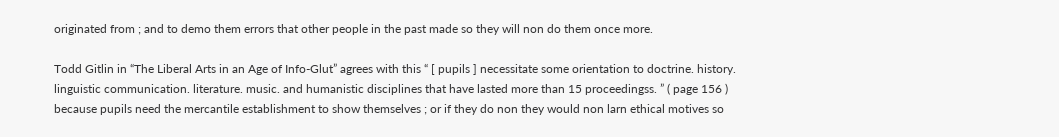originated from ; and to demo them errors that other people in the past made so they will non do them once more.

Todd Gitlin in “The Liberal Arts in an Age of Info-Glut” agrees with this “ [ pupils ] necessitate some orientation to doctrine. history. linguistic communication. literature. music. and humanistic disciplines that have lasted more than 15 proceedingss. ” ( page 156 ) because pupils need the mercantile establishment to show themselves ; or if they do non they would non larn ethical motives so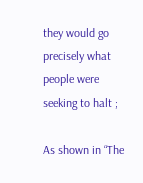they would go precisely what people were seeking to halt ;

As shown in “The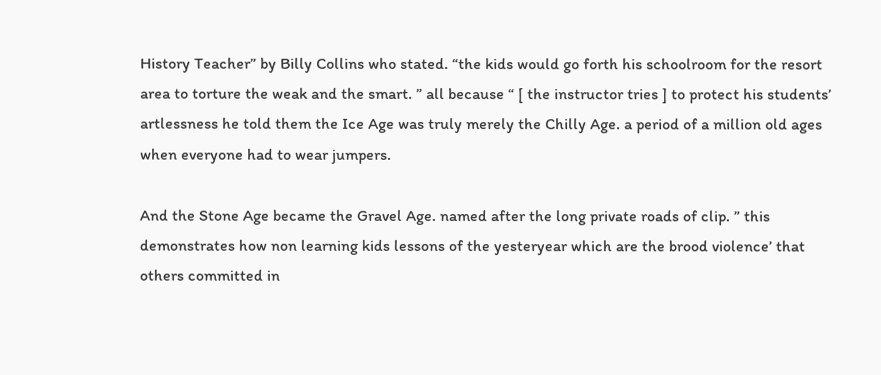History Teacher” by Billy Collins who stated. “the kids would go forth his schoolroom for the resort area to torture the weak and the smart. ” all because “ [ the instructor tries ] to protect his students’ artlessness he told them the Ice Age was truly merely the Chilly Age. a period of a million old ages when everyone had to wear jumpers.

And the Stone Age became the Gravel Age. named after the long private roads of clip. ” this demonstrates how non learning kids lessons of the yesteryear which are the brood violence’ that others committed in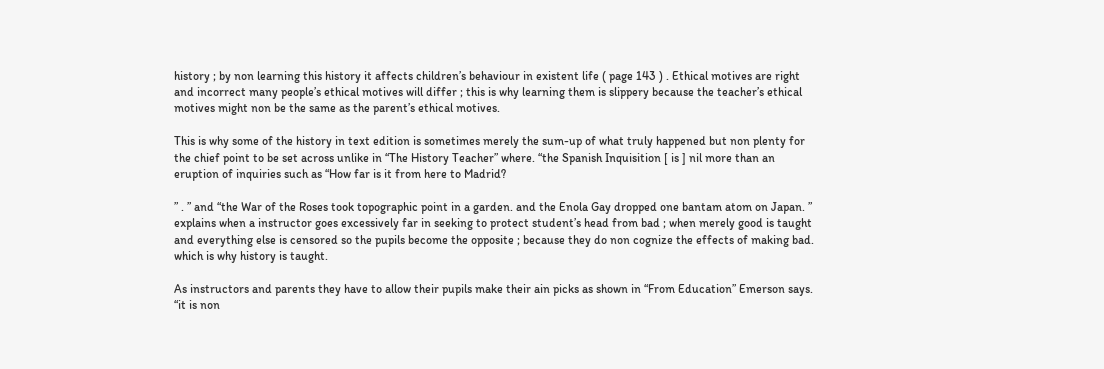history ; by non learning this history it affects children’s behaviour in existent life ( page 143 ) . Ethical motives are right and incorrect many people’s ethical motives will differ ; this is why learning them is slippery because the teacher’s ethical motives might non be the same as the parent’s ethical motives.

This is why some of the history in text edition is sometimes merely the sum-up of what truly happened but non plenty for the chief point to be set across unlike in “The History Teacher” where. “the Spanish Inquisition [ is ] nil more than an eruption of inquiries such as “How far is it from here to Madrid?

” . ” and “the War of the Roses took topographic point in a garden. and the Enola Gay dropped one bantam atom on Japan. ” explains when a instructor goes excessively far in seeking to protect student’s head from bad ; when merely good is taught and everything else is censored so the pupils become the opposite ; because they do non cognize the effects of making bad. which is why history is taught.

As instructors and parents they have to allow their pupils make their ain picks as shown in “From Education” Emerson says. “it is non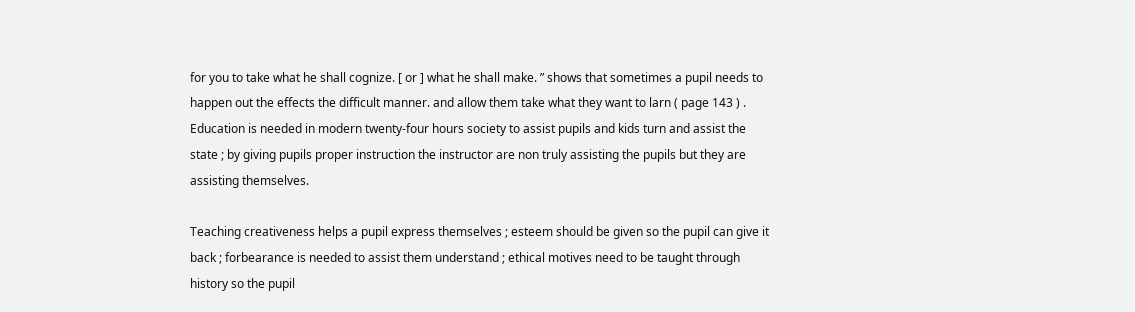for you to take what he shall cognize. [ or ] what he shall make. ” shows that sometimes a pupil needs to happen out the effects the difficult manner. and allow them take what they want to larn ( page 143 ) . Education is needed in modern twenty-four hours society to assist pupils and kids turn and assist the state ; by giving pupils proper instruction the instructor are non truly assisting the pupils but they are assisting themselves.

Teaching creativeness helps a pupil express themselves ; esteem should be given so the pupil can give it back ; forbearance is needed to assist them understand ; ethical motives need to be taught through history so the pupil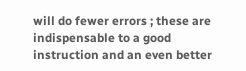will do fewer errors ; these are indispensable to a good instruction and an even better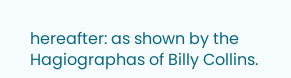hereafter: as shown by the Hagiographas of Billy Collins.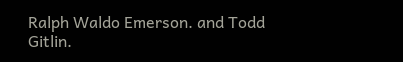Ralph Waldo Emerson. and Todd Gitlin.